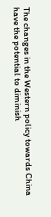The changes in the Western policy towards China have the potential to diminish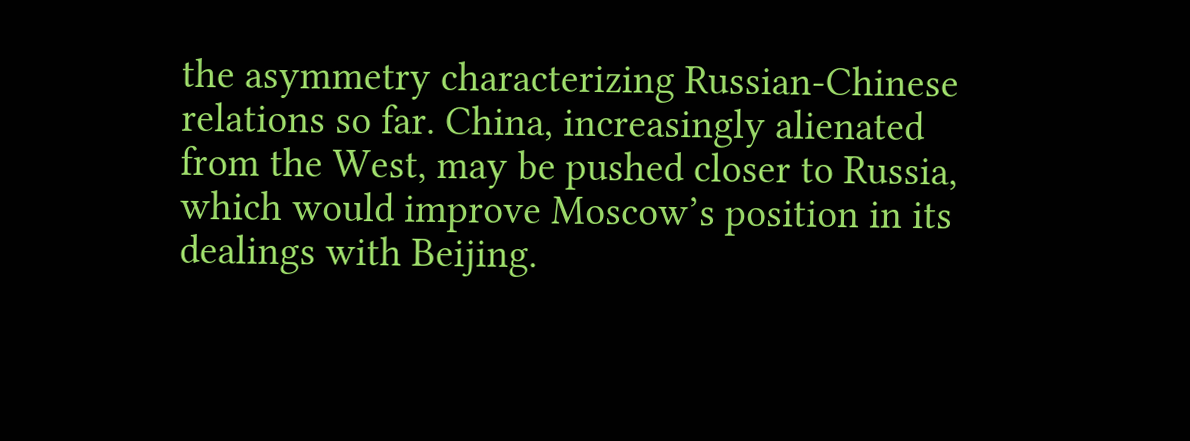the asymmetry characterizing Russian-Chinese relations so far. China, increasingly alienated from the West, may be pushed closer to Russia, which would improve Moscow’s position in its dealings with Beijing.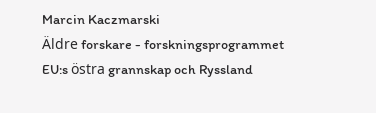Marcin Kaczmarski
Äldre forskare - forskningsprogrammet EU:s östra grannskap och Ryssland